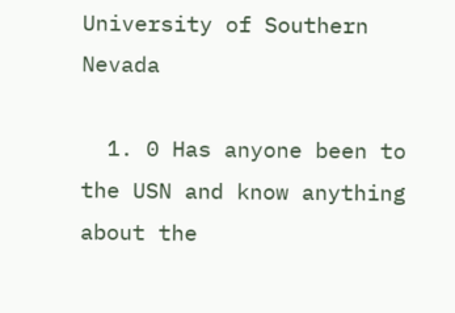University of Southern Nevada

  1. 0 Has anyone been to the USN and know anything about the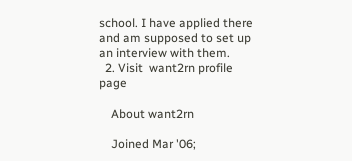school. I have applied there and am supposed to set up an interview with them.
  2. Visit  want2rn profile page

    About want2rn

    Joined Mar '06;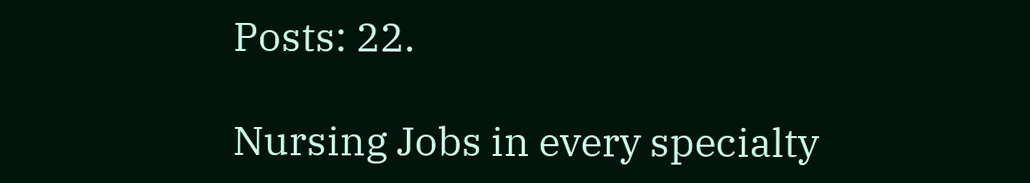Posts: 22.

Nursing Jobs in every specialty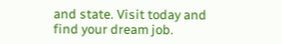and state. Visit today and find your dream job.